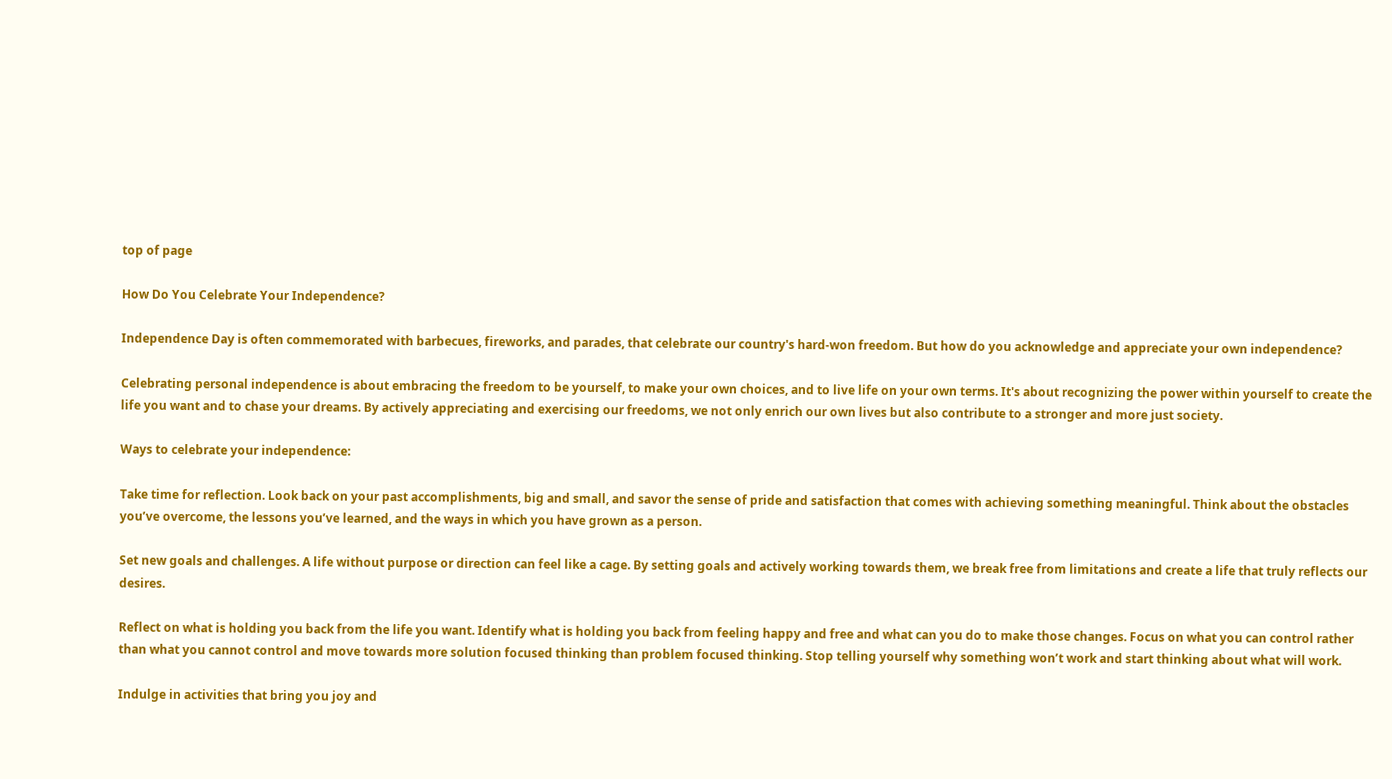top of page

How Do You Celebrate Your Independence?

Independence Day is often commemorated with barbecues, fireworks, and parades, that celebrate our country's hard-won freedom. But how do you acknowledge and appreciate your own independence?

Celebrating personal independence is about embracing the freedom to be yourself, to make your own choices, and to live life on your own terms. It's about recognizing the power within yourself to create the life you want and to chase your dreams. By actively appreciating and exercising our freedoms, we not only enrich our own lives but also contribute to a stronger and more just society.

Ways to celebrate your independence:

Take time for reflection. Look back on your past accomplishments, big and small, and savor the sense of pride and satisfaction that comes with achieving something meaningful. Think about the obstacles you’ve overcome, the lessons you’ve learned, and the ways in which you have grown as a person.

Set new goals and challenges. A life without purpose or direction can feel like a cage. By setting goals and actively working towards them, we break free from limitations and create a life that truly reflects our desires.

Reflect on what is holding you back from the life you want. Identify what is holding you back from feeling happy and free and what can you do to make those changes. Focus on what you can control rather than what you cannot control and move towards more solution focused thinking than problem focused thinking. Stop telling yourself why something won’t work and start thinking about what will work.

Indulge in activities that bring you joy and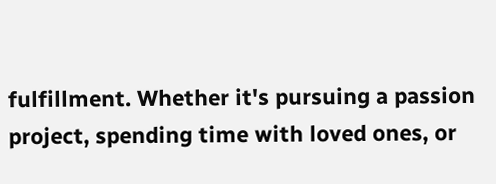fulfillment. Whether it's pursuing a passion project, spending time with loved ones, or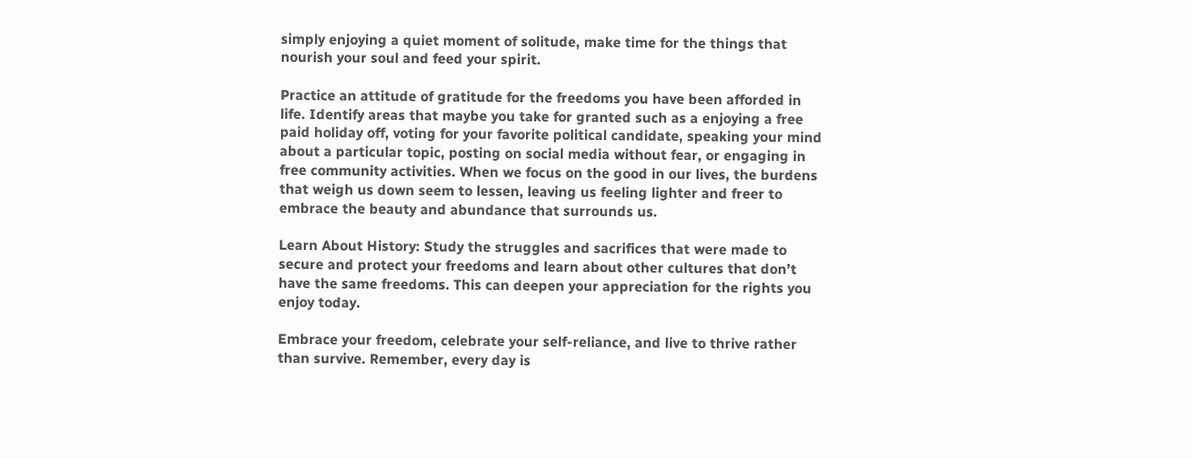simply enjoying a quiet moment of solitude, make time for the things that nourish your soul and feed your spirit.

Practice an attitude of gratitude for the freedoms you have been afforded in life. Identify areas that maybe you take for granted such as a enjoying a free paid holiday off, voting for your favorite political candidate, speaking your mind about a particular topic, posting on social media without fear, or engaging in free community activities. When we focus on the good in our lives, the burdens that weigh us down seem to lessen, leaving us feeling lighter and freer to embrace the beauty and abundance that surrounds us.

Learn About History: Study the struggles and sacrifices that were made to secure and protect your freedoms and learn about other cultures that don’t have the same freedoms. This can deepen your appreciation for the rights you enjoy today.

Embrace your freedom, celebrate your self-reliance, and live to thrive rather than survive. Remember, every day is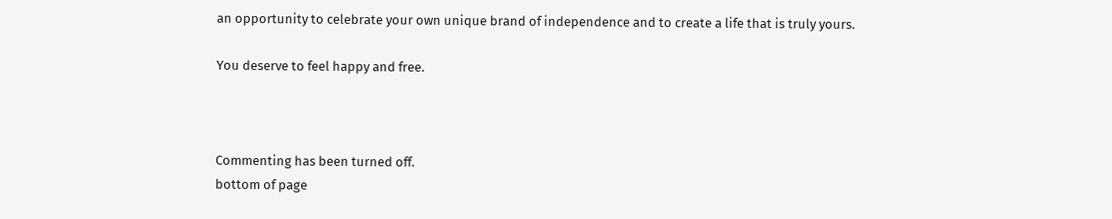an opportunity to celebrate your own unique brand of independence and to create a life that is truly yours.

You deserve to feel happy and free.



Commenting has been turned off.
bottom of page